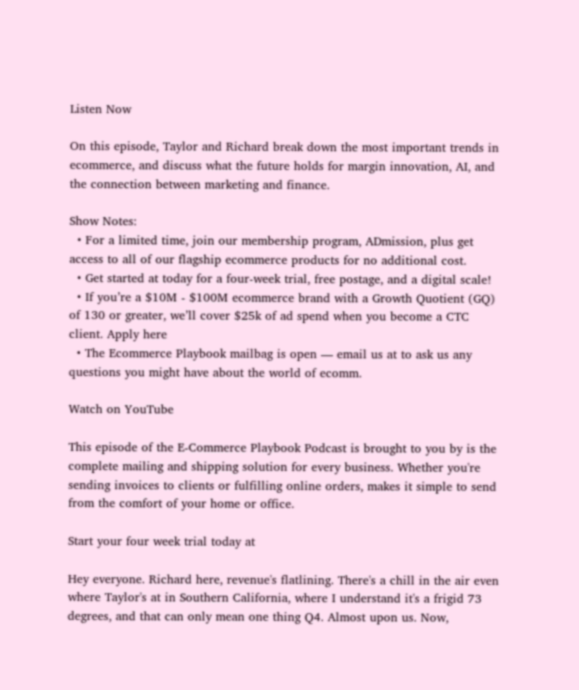Listen Now

On this episode, Taylor and Richard break down the most important trends in ecommerce, and discuss what the future holds for margin innovation, AI, and the connection between marketing and finance.

Show Notes:
  • For a limited time, join our membership program, ADmission, plus get access to all of our flagship ecommerce products for no additional cost.
  • Get started at today for a four-week trial, free postage, and a digital scale!
  • If you’re a $10M - $100M ecommerce brand with a Growth Quotient (GQ) of 130 or greater, we’ll cover $25k of ad spend when you become a CTC client. Apply here
  • The Ecommerce Playbook mailbag is open — email us at to ask us any questions you might have about the world of ecomm.

Watch on YouTube

This episode of the E-Commerce Playbook Podcast is brought to you by is the complete mailing and shipping solution for every business. Whether you're sending invoices to clients or fulfilling online orders, makes it simple to send from the comfort of your home or office.

Start your four week trial today at

Hey everyone. Richard here, revenue's flatlining. There's a chill in the air even where Taylor's at in Southern California, where I understand it's a frigid 73 degrees, and that can only mean one thing Q4. Almost upon us. Now,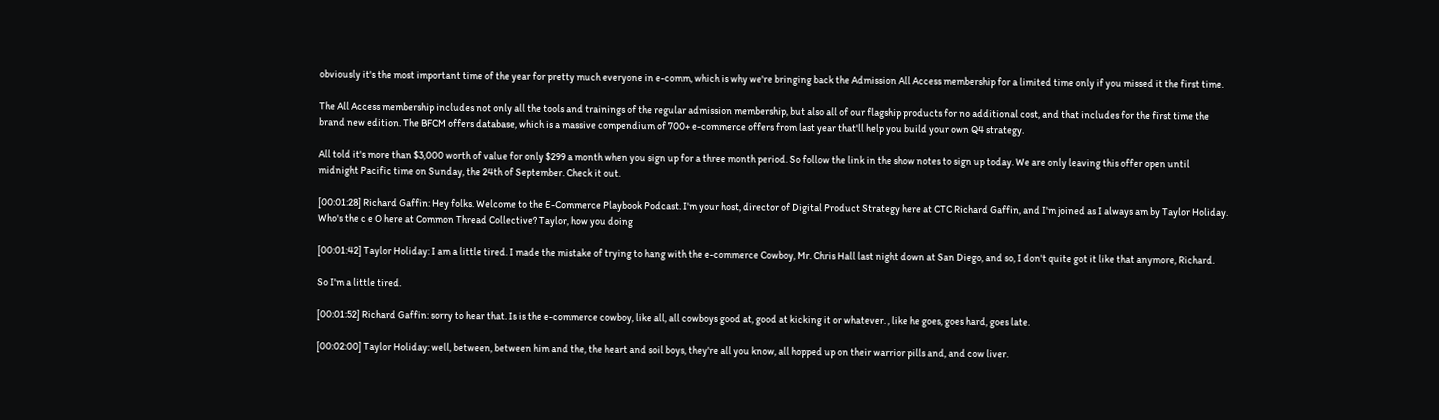obviously it's the most important time of the year for pretty much everyone in e-comm, which is why we're bringing back the Admission All Access membership for a limited time only if you missed it the first time.

The All Access membership includes not only all the tools and trainings of the regular admission membership, but also all of our flagship products for no additional cost, and that includes for the first time the brand new edition. The BFCM offers database, which is a massive compendium of 700+ e-commerce offers from last year that'll help you build your own Q4 strategy.

All told it's more than $3,000 worth of value for only $299 a month when you sign up for a three month period. So follow the link in the show notes to sign up today. We are only leaving this offer open until midnight Pacific time on Sunday, the 24th of September. Check it out.

[00:01:28] Richard Gaffin: Hey folks. Welcome to the E-Commerce Playbook Podcast. I'm your host, director of Digital Product Strategy here at CTC Richard Gaffin, and I'm joined as I always am by Taylor Holiday. Who's the c e O here at Common Thread Collective? Taylor, how you doing

[00:01:42] Taylor Holiday: I am a little tired. I made the mistake of trying to hang with the e-commerce Cowboy, Mr. Chris Hall last night down at San Diego, and so, I don't quite got it like that anymore, Richard.

So I'm a little tired.

[00:01:52] Richard Gaffin: sorry to hear that. Is is the e-commerce cowboy, like all, all cowboys good at, good at kicking it or whatever. , like he goes, goes hard, goes late.

[00:02:00] Taylor Holiday: well, between, between him and the, the heart and soil boys, they're all you know, all hopped up on their warrior pills and, and cow liver.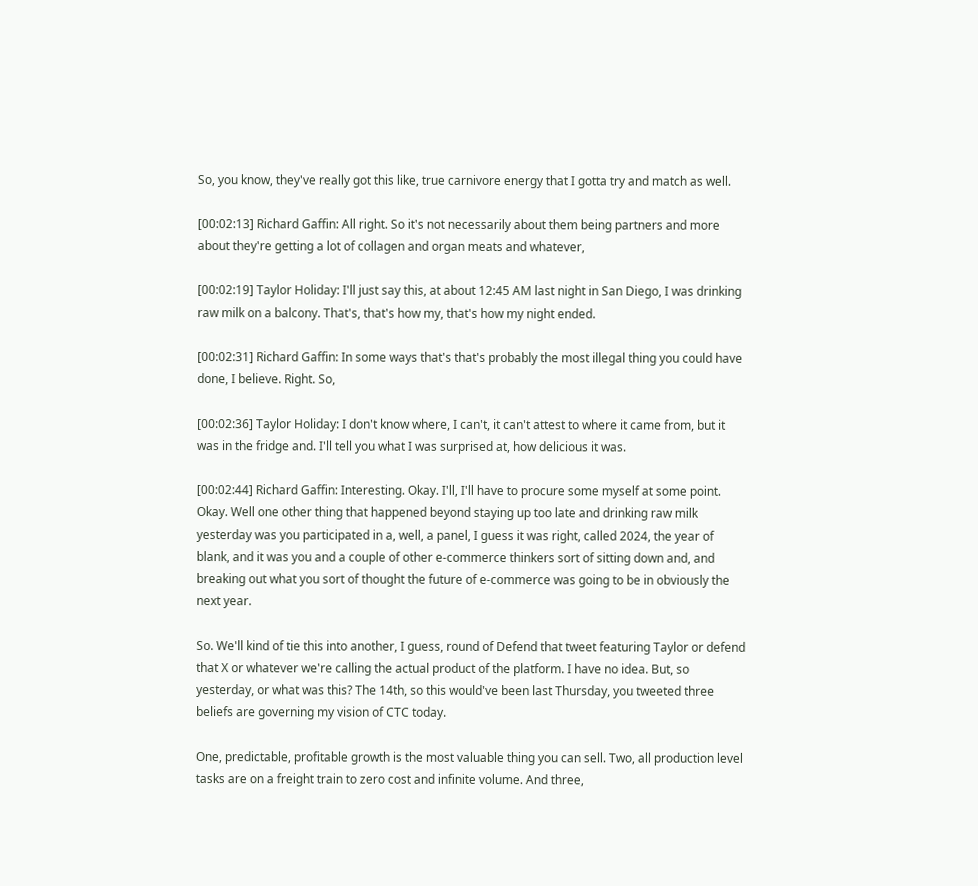So, you know, they've really got this like, true carnivore energy that I gotta try and match as well.

[00:02:13] Richard Gaffin: All right. So it's not necessarily about them being partners and more about they're getting a lot of collagen and organ meats and whatever,

[00:02:19] Taylor Holiday: I'll just say this, at about 12:45 AM last night in San Diego, I was drinking raw milk on a balcony. That's, that's how my, that's how my night ended.

[00:02:31] Richard Gaffin: In some ways that's that's probably the most illegal thing you could have done, I believe. Right. So,

[00:02:36] Taylor Holiday: I don't know where, I can't, it can't attest to where it came from, but it was in the fridge and. I'll tell you what I was surprised at, how delicious it was.

[00:02:44] Richard Gaffin: Interesting. Okay. I'll, I'll have to procure some myself at some point. Okay. Well one other thing that happened beyond staying up too late and drinking raw milk yesterday was you participated in a, well, a panel, I guess it was right, called 2024, the year of blank, and it was you and a couple of other e-commerce thinkers sort of sitting down and, and breaking out what you sort of thought the future of e-commerce was going to be in obviously the next year.

So. We'll kind of tie this into another, I guess, round of Defend that tweet featuring Taylor or defend that X or whatever we're calling the actual product of the platform. I have no idea. But, so yesterday, or what was this? The 14th, so this would've been last Thursday, you tweeted three beliefs are governing my vision of CTC today.

One, predictable, profitable growth is the most valuable thing you can sell. Two, all production level tasks are on a freight train to zero cost and infinite volume. And three,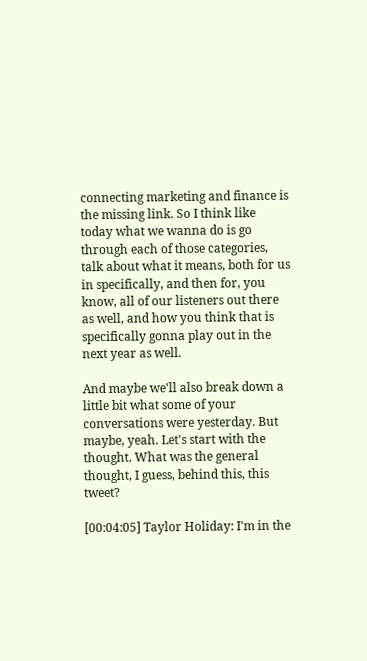connecting marketing and finance is the missing link. So I think like today what we wanna do is go through each of those categories, talk about what it means, both for us in specifically, and then for, you know, all of our listeners out there as well, and how you think that is specifically gonna play out in the next year as well.

And maybe we'll also break down a little bit what some of your conversations were yesterday. But maybe, yeah. Let's start with the thought. What was the general thought, I guess, behind this, this tweet?

[00:04:05] Taylor Holiday: I'm in the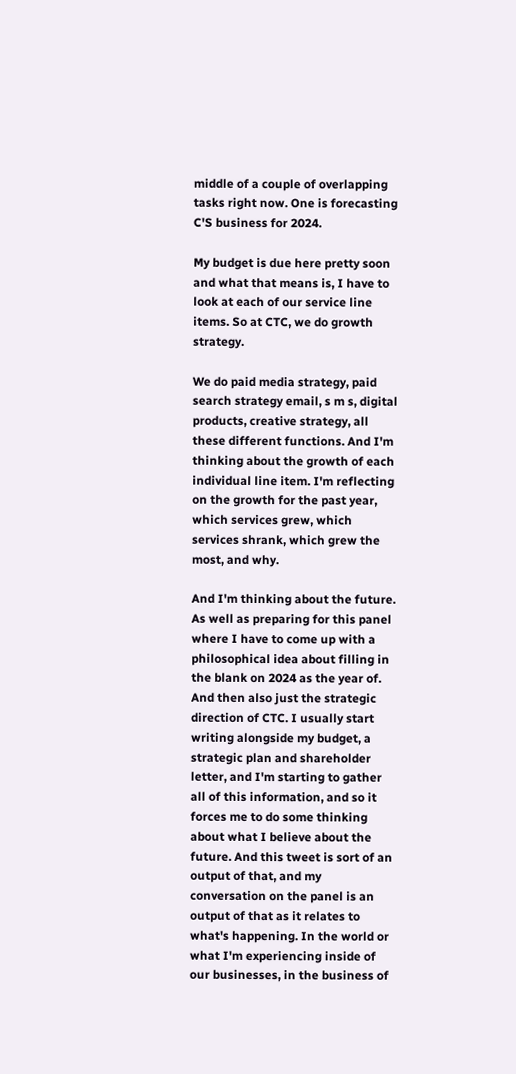middle of a couple of overlapping tasks right now. One is forecasting C'S business for 2024.

My budget is due here pretty soon and what that means is, I have to look at each of our service line items. So at CTC, we do growth strategy.

We do paid media strategy, paid search strategy email, s m s, digital products, creative strategy, all these different functions. And I'm thinking about the growth of each individual line item. I'm reflecting on the growth for the past year, which services grew, which services shrank, which grew the most, and why.

And I'm thinking about the future. As well as preparing for this panel where I have to come up with a philosophical idea about filling in the blank on 2024 as the year of. And then also just the strategic direction of CTC. I usually start writing alongside my budget, a strategic plan and shareholder letter, and I'm starting to gather all of this information, and so it forces me to do some thinking about what I believe about the future. And this tweet is sort of an output of that, and my conversation on the panel is an output of that as it relates to what's happening. In the world or what I'm experiencing inside of our businesses, in the business of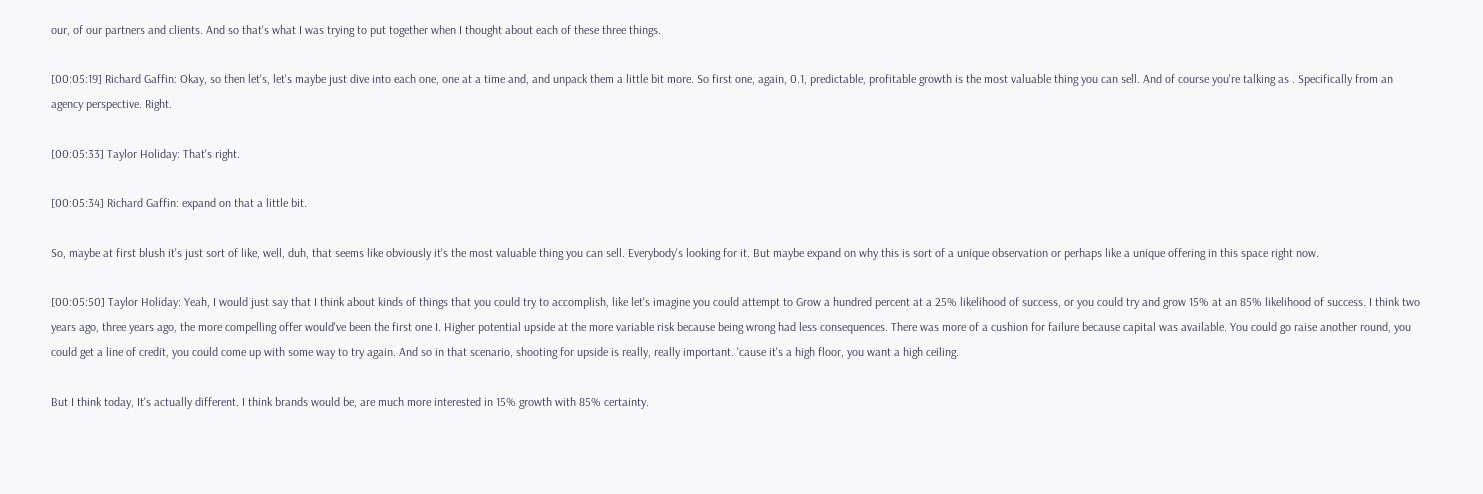our, of our partners and clients. And so that's what I was trying to put together when I thought about each of these three things.

[00:05:19] Richard Gaffin: Okay, so then let's, let's maybe just dive into each one, one at a time and, and unpack them a little bit more. So first one, again, 0.1, predictable, profitable growth is the most valuable thing you can sell. And of course you're talking as . Specifically from an agency perspective. Right.

[00:05:33] Taylor Holiday: That's right.

[00:05:34] Richard Gaffin: expand on that a little bit.

So, maybe at first blush it's just sort of like, well, duh, that seems like obviously it's the most valuable thing you can sell. Everybody's looking for it. But maybe expand on why this is sort of a unique observation or perhaps like a unique offering in this space right now.

[00:05:50] Taylor Holiday: Yeah, I would just say that I think about kinds of things that you could try to accomplish, like let's imagine you could attempt to Grow a hundred percent at a 25% likelihood of success, or you could try and grow 15% at an 85% likelihood of success. I think two years ago, three years ago, the more compelling offer would've been the first one I. Higher potential upside at the more variable risk because being wrong had less consequences. There was more of a cushion for failure because capital was available. You could go raise another round, you could get a line of credit, you could come up with some way to try again. And so in that scenario, shooting for upside is really, really important. 'cause it's a high floor, you want a high ceiling.

But I think today, It's actually different. I think brands would be, are much more interested in 15% growth with 85% certainty.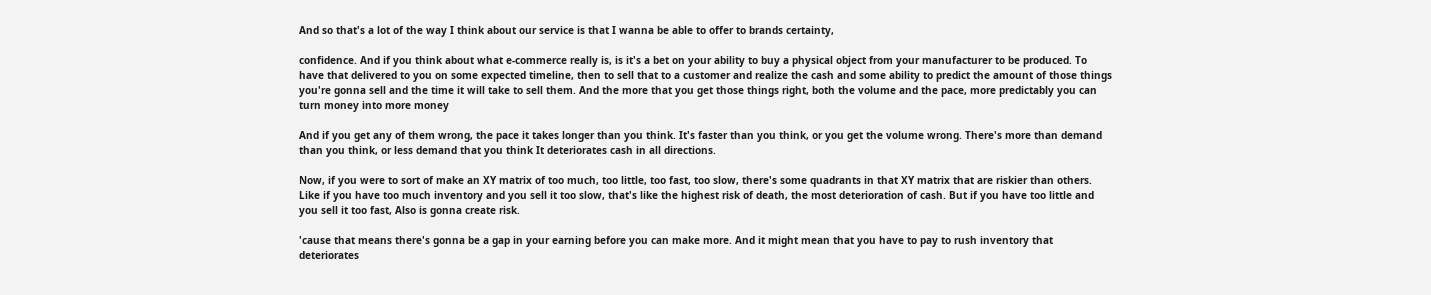And so that's a lot of the way I think about our service is that I wanna be able to offer to brands certainty,

confidence. And if you think about what e-commerce really is, is it's a bet on your ability to buy a physical object from your manufacturer to be produced. To have that delivered to you on some expected timeline, then to sell that to a customer and realize the cash and some ability to predict the amount of those things you're gonna sell and the time it will take to sell them. And the more that you get those things right, both the volume and the pace, more predictably you can turn money into more money

And if you get any of them wrong, the pace it takes longer than you think. It's faster than you think, or you get the volume wrong. There's more than demand than you think, or less demand that you think It deteriorates cash in all directions.

Now, if you were to sort of make an XY matrix of too much, too little, too fast, too slow, there's some quadrants in that XY matrix that are riskier than others. Like if you have too much inventory and you sell it too slow, that's like the highest risk of death, the most deterioration of cash. But if you have too little and you sell it too fast, Also is gonna create risk.

'cause that means there's gonna be a gap in your earning before you can make more. And it might mean that you have to pay to rush inventory that deteriorates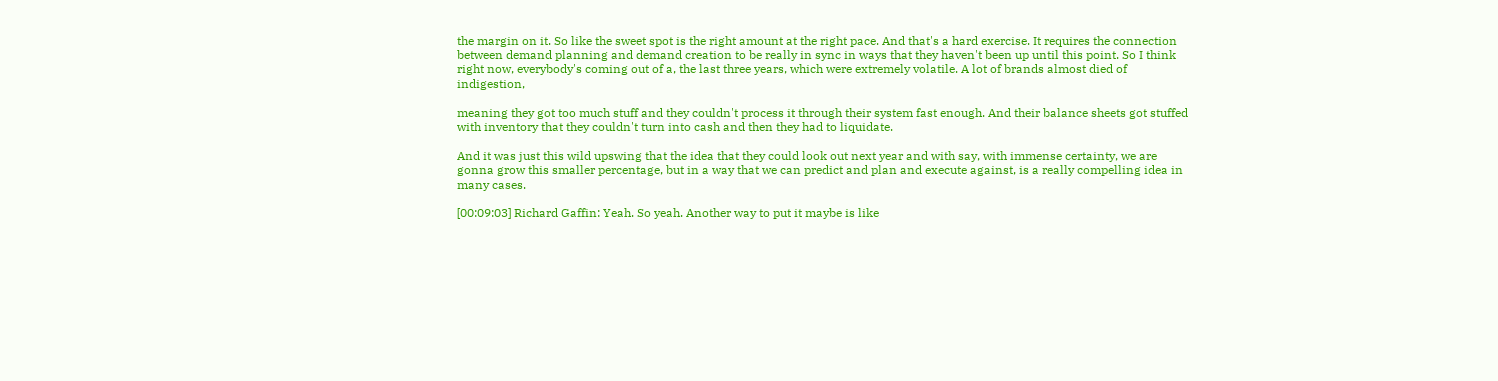the margin on it. So like the sweet spot is the right amount at the right pace. And that's a hard exercise. It requires the connection between demand planning and demand creation to be really in sync in ways that they haven't been up until this point. So I think right now, everybody's coming out of a, the last three years, which were extremely volatile. A lot of brands almost died of indigestion,

meaning they got too much stuff and they couldn't process it through their system fast enough. And their balance sheets got stuffed with inventory that they couldn't turn into cash and then they had to liquidate.

And it was just this wild upswing that the idea that they could look out next year and with say, with immense certainty, we are gonna grow this smaller percentage, but in a way that we can predict and plan and execute against, is a really compelling idea in many cases.

[00:09:03] Richard Gaffin: Yeah. So yeah. Another way to put it maybe is like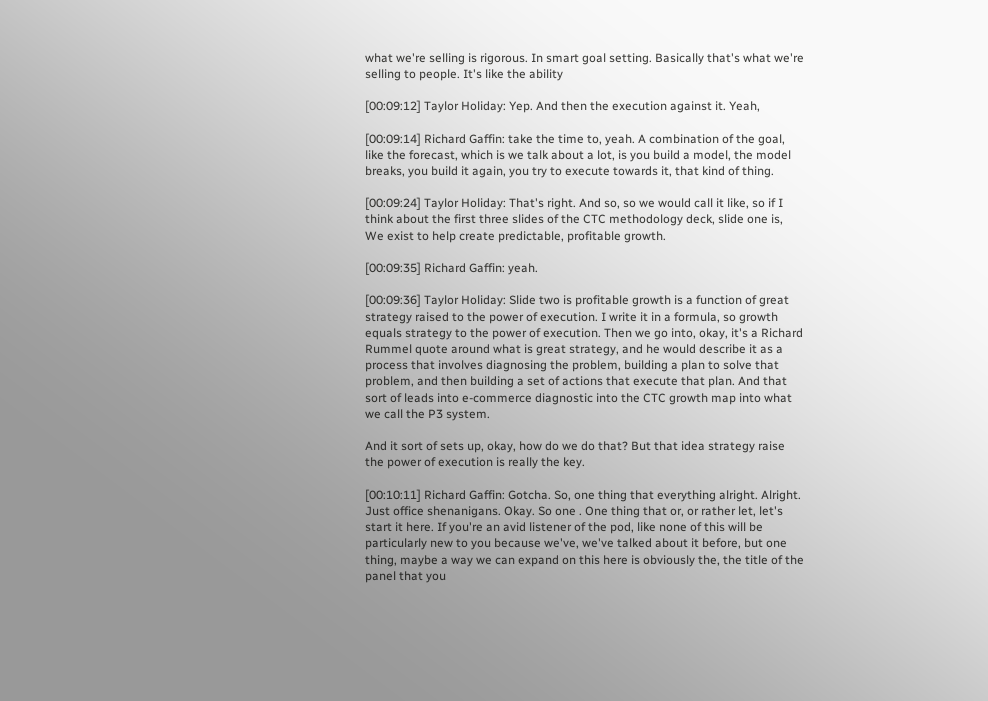what we're selling is rigorous. In smart goal setting. Basically that's what we're selling to people. It's like the ability

[00:09:12] Taylor Holiday: Yep. And then the execution against it. Yeah,

[00:09:14] Richard Gaffin: take the time to, yeah. A combination of the goal, like the forecast, which is we talk about a lot, is you build a model, the model breaks, you build it again, you try to execute towards it, that kind of thing.

[00:09:24] Taylor Holiday: That's right. And so, so we would call it like, so if I think about the first three slides of the CTC methodology deck, slide one is, We exist to help create predictable, profitable growth.

[00:09:35] Richard Gaffin: yeah.

[00:09:36] Taylor Holiday: Slide two is profitable growth is a function of great strategy raised to the power of execution. I write it in a formula, so growth equals strategy to the power of execution. Then we go into, okay, it's a Richard Rummel quote around what is great strategy, and he would describe it as a process that involves diagnosing the problem, building a plan to solve that problem, and then building a set of actions that execute that plan. And that sort of leads into e-commerce diagnostic into the CTC growth map into what we call the P3 system.

And it sort of sets up, okay, how do we do that? But that idea strategy raise the power of execution is really the key.

[00:10:11] Richard Gaffin: Gotcha. So, one thing that everything alright. Alright. Just office shenanigans. Okay. So one . One thing that or, or rather let, let's start it here. If you're an avid listener of the pod, like none of this will be particularly new to you because we've, we've talked about it before, but one thing, maybe a way we can expand on this here is obviously the, the title of the panel that you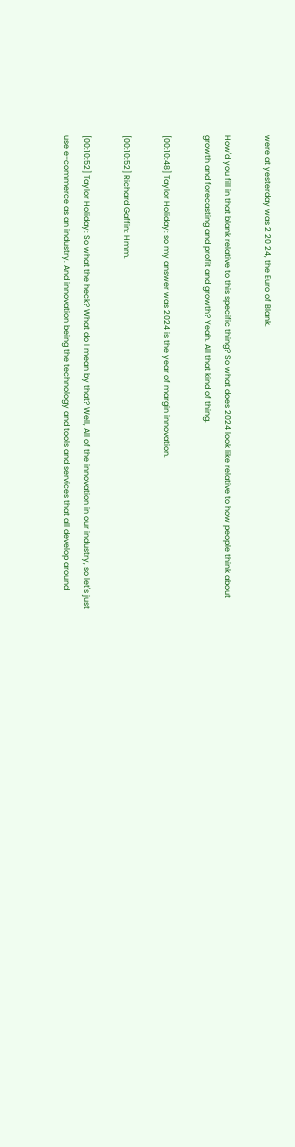were at yesterday was 2 20 24, the Euro of Blank.

How'd you fill in that blank relative to this specific thing? So what does 2024 look like relative to how people think about growth and forecasting and profit and growth? Yeah. All that kind of thing.

[00:10:48] Taylor Holiday: so my answer was 2024 is the year of margin innovation.

[00:10:52] Richard Gaffin: Hmm.

[00:10:52] Taylor Holiday: So what the heck? What do I mean by that? Well, All of the innovation in our industry, so let's just use e-commerce as an industry. And innovation being the technology and tools and services that all develop around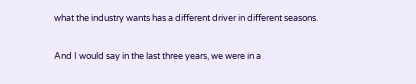what the industry wants has a different driver in different seasons.

And I would say in the last three years, we were in a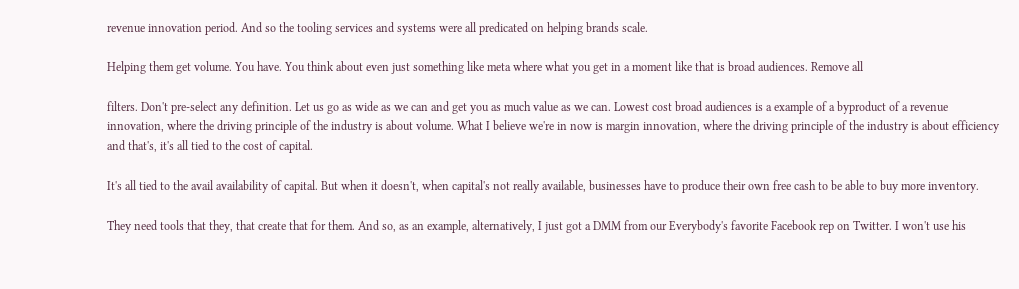revenue innovation period. And so the tooling services and systems were all predicated on helping brands scale.

Helping them get volume. You have. You think about even just something like meta where what you get in a moment like that is broad audiences. Remove all

filters. Don't pre-select any definition. Let us go as wide as we can and get you as much value as we can. Lowest cost broad audiences is a example of a byproduct of a revenue innovation, where the driving principle of the industry is about volume. What I believe we're in now is margin innovation, where the driving principle of the industry is about efficiency and that's, it's all tied to the cost of capital.

It's all tied to the avail availability of capital. But when it doesn't, when capital's not really available, businesses have to produce their own free cash to be able to buy more inventory.

They need tools that they, that create that for them. And so, as an example, alternatively, I just got a DMM from our Everybody's favorite Facebook rep on Twitter. I won't use his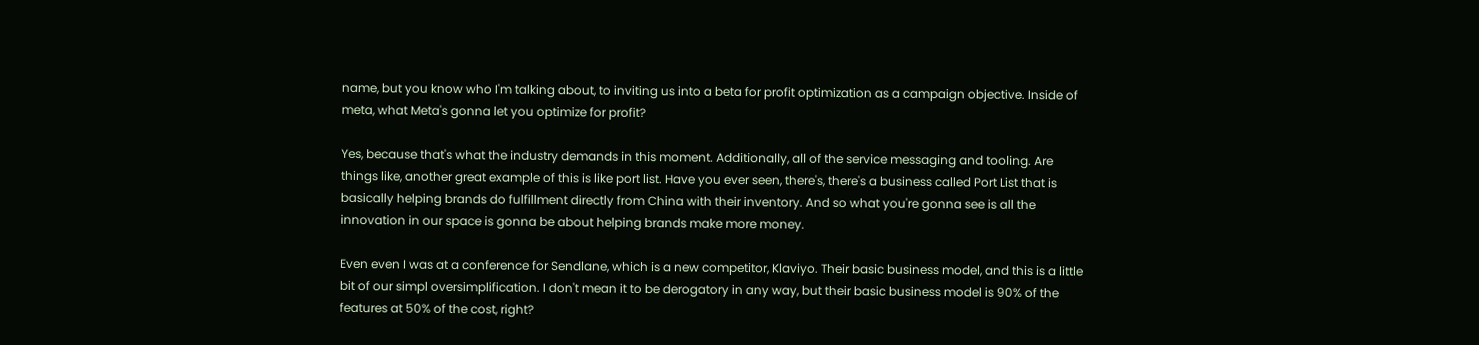name, but you know who I'm talking about, to inviting us into a beta for profit optimization as a campaign objective. Inside of meta, what Meta's gonna let you optimize for profit?

Yes, because that's what the industry demands in this moment. Additionally, all of the service messaging and tooling. Are things like, another great example of this is like port list. Have you ever seen, there's, there's a business called Port List that is basically helping brands do fulfillment directly from China with their inventory. And so what you're gonna see is all the innovation in our space is gonna be about helping brands make more money.

Even even I was at a conference for Sendlane, which is a new competitor, Klaviyo. Their basic business model, and this is a little bit of our simpl oversimplification. I don't mean it to be derogatory in any way, but their basic business model is 90% of the features at 50% of the cost, right?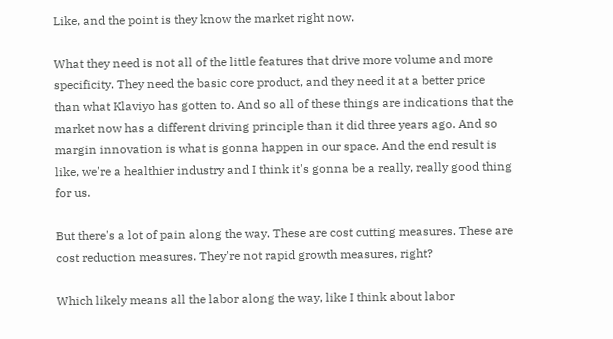Like, and the point is they know the market right now.

What they need is not all of the little features that drive more volume and more specificity. They need the basic core product, and they need it at a better price than what Klaviyo has gotten to. And so all of these things are indications that the market now has a different driving principle than it did three years ago. And so margin innovation is what is gonna happen in our space. And the end result is like, we're a healthier industry and I think it's gonna be a really, really good thing for us.

But there's a lot of pain along the way. These are cost cutting measures. These are cost reduction measures. They're not rapid growth measures, right?

Which likely means all the labor along the way, like I think about labor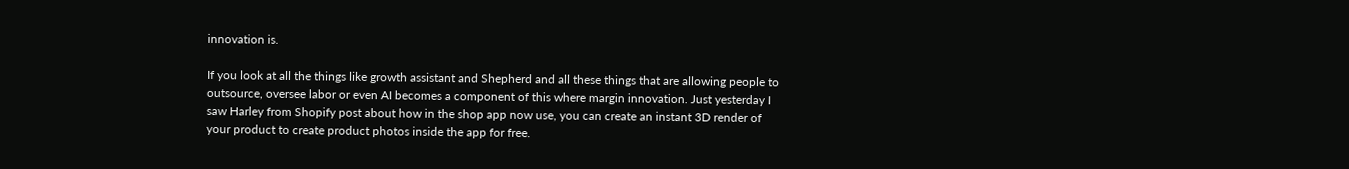innovation is.

If you look at all the things like growth assistant and Shepherd and all these things that are allowing people to outsource, oversee labor or even AI becomes a component of this where margin innovation. Just yesterday I saw Harley from Shopify post about how in the shop app now use, you can create an instant 3D render of your product to create product photos inside the app for free.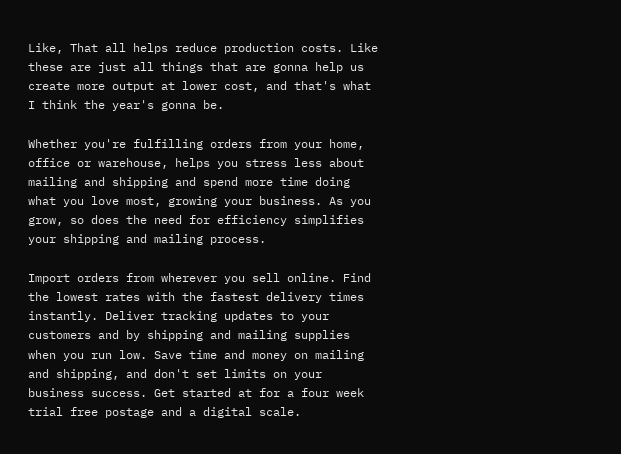Like, That all helps reduce production costs. Like these are just all things that are gonna help us create more output at lower cost, and that's what I think the year's gonna be.

Whether you're fulfilling orders from your home, office or warehouse, helps you stress less about mailing and shipping and spend more time doing what you love most, growing your business. As you grow, so does the need for efficiency simplifies your shipping and mailing process.

Import orders from wherever you sell online. Find the lowest rates with the fastest delivery times instantly. Deliver tracking updates to your customers and by shipping and mailing supplies when you run low. Save time and money on mailing and shipping, and don't set limits on your business success. Get started at for a four week trial free postage and a digital scale.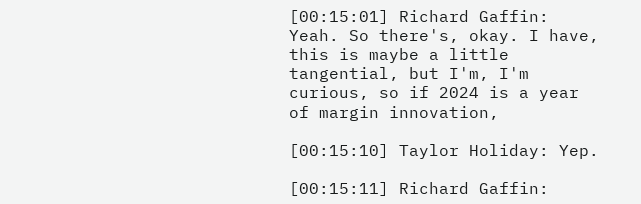[00:15:01] Richard Gaffin: Yeah. So there's, okay. I have, this is maybe a little tangential, but I'm, I'm curious, so if 2024 is a year of margin innovation,

[00:15:10] Taylor Holiday: Yep.

[00:15:11] Richard Gaffin: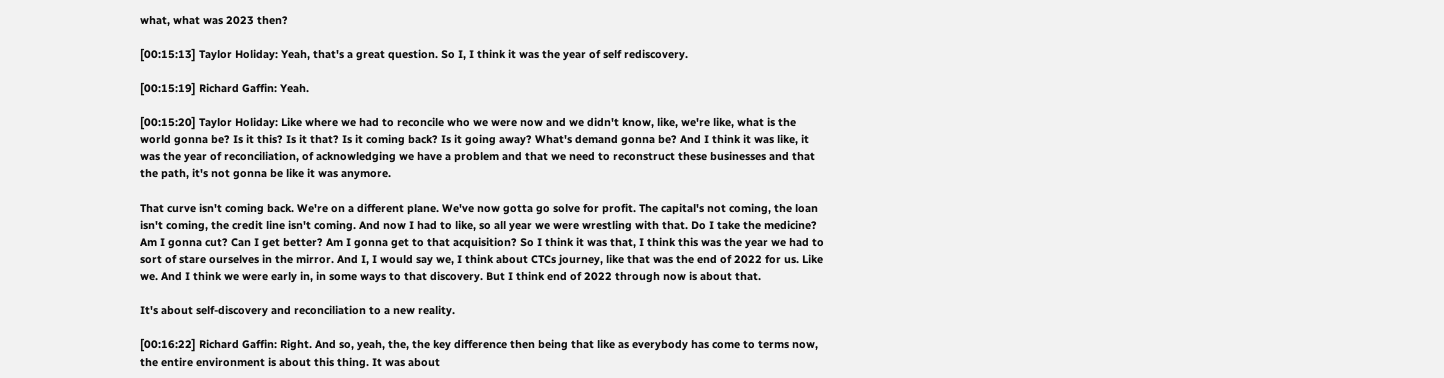what, what was 2023 then?

[00:15:13] Taylor Holiday: Yeah, that's a great question. So I, I think it was the year of self rediscovery.

[00:15:19] Richard Gaffin: Yeah.

[00:15:20] Taylor Holiday: Like where we had to reconcile who we were now and we didn't know, like, we're like, what is the world gonna be? Is it this? Is it that? Is it coming back? Is it going away? What's demand gonna be? And I think it was like, it was the year of reconciliation, of acknowledging we have a problem and that we need to reconstruct these businesses and that the path, it's not gonna be like it was anymore.

That curve isn't coming back. We're on a different plane. We've now gotta go solve for profit. The capital's not coming, the loan isn't coming, the credit line isn't coming. And now I had to like, so all year we were wrestling with that. Do I take the medicine? Am I gonna cut? Can I get better? Am I gonna get to that acquisition? So I think it was that, I think this was the year we had to sort of stare ourselves in the mirror. And I, I would say we, I think about CTCs journey, like that was the end of 2022 for us. Like we. And I think we were early in, in some ways to that discovery. But I think end of 2022 through now is about that.

It's about self-discovery and reconciliation to a new reality.

[00:16:22] Richard Gaffin: Right. And so, yeah, the, the key difference then being that like as everybody has come to terms now, the entire environment is about this thing. It was about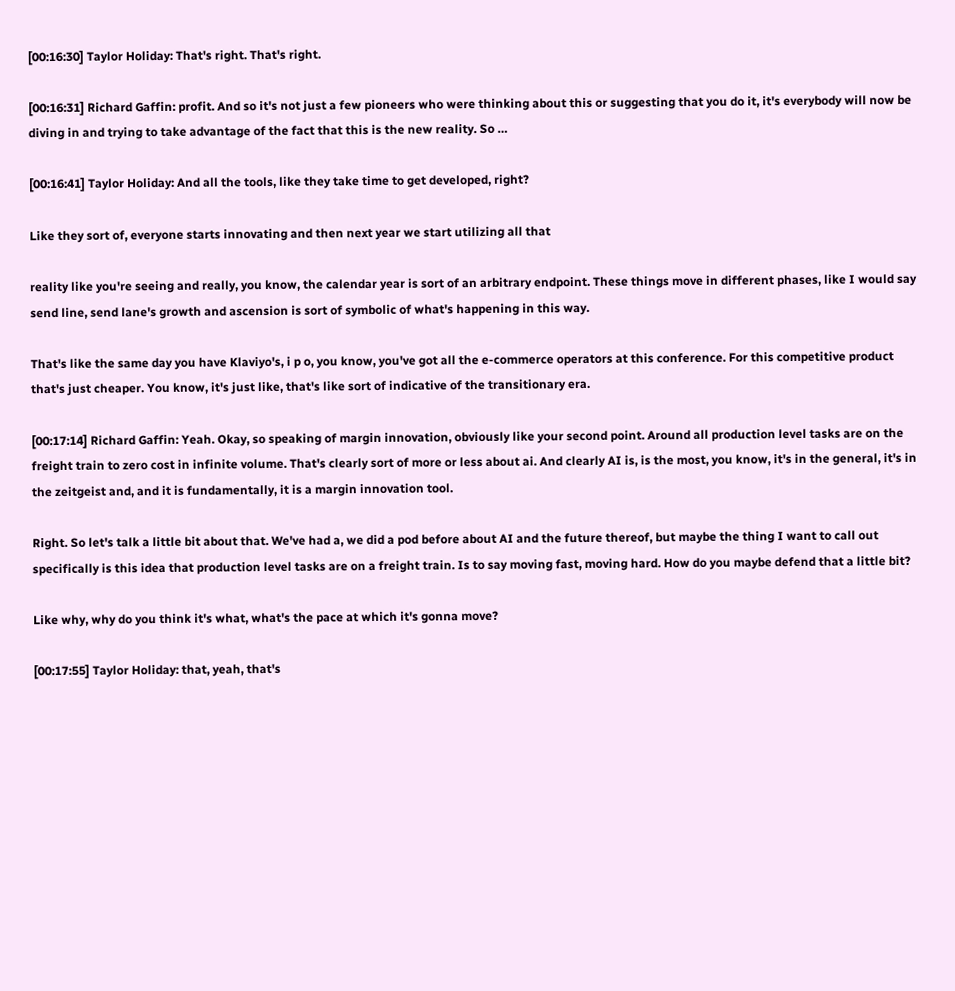[00:16:30] Taylor Holiday: That's right. That's right.

[00:16:31] Richard Gaffin: profit. And so it's not just a few pioneers who were thinking about this or suggesting that you do it, it's everybody will now be diving in and trying to take advantage of the fact that this is the new reality. So …

[00:16:41] Taylor Holiday: And all the tools, like they take time to get developed, right?

Like they sort of, everyone starts innovating and then next year we start utilizing all that

reality like you're seeing and really, you know, the calendar year is sort of an arbitrary endpoint. These things move in different phases, like I would say send line, send lane's growth and ascension is sort of symbolic of what's happening in this way.

That's like the same day you have Klaviyo's, i p o, you know, you've got all the e-commerce operators at this conference. For this competitive product that's just cheaper. You know, it's just like, that's like sort of indicative of the transitionary era.

[00:17:14] Richard Gaffin: Yeah. Okay, so speaking of margin innovation, obviously like your second point. Around all production level tasks are on the freight train to zero cost in infinite volume. That's clearly sort of more or less about ai. And clearly AI is, is the most, you know, it's in the general, it's in the zeitgeist and, and it is fundamentally, it is a margin innovation tool.

Right. So let's talk a little bit about that. We've had a, we did a pod before about AI and the future thereof, but maybe the thing I want to call out specifically is this idea that production level tasks are on a freight train. Is to say moving fast, moving hard. How do you maybe defend that a little bit?

Like why, why do you think it's what, what's the pace at which it's gonna move?

[00:17:55] Taylor Holiday: that, yeah, that's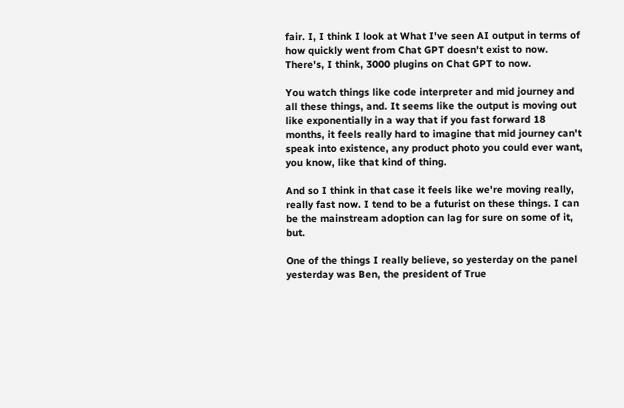fair. I, I think I look at What I've seen AI output in terms of how quickly went from Chat GPT doesn't exist to now. There's, I think, 3000 plugins on Chat GPT to now.

You watch things like code interpreter and mid journey and all these things, and. It seems like the output is moving out like exponentially in a way that if you fast forward 18 months, it feels really hard to imagine that mid journey can't speak into existence, any product photo you could ever want, you know, like that kind of thing.

And so I think in that case it feels like we're moving really, really fast now. I tend to be a futurist on these things. I can be the mainstream adoption can lag for sure on some of it, but.

One of the things I really believe, so yesterday on the panel yesterday was Ben, the president of True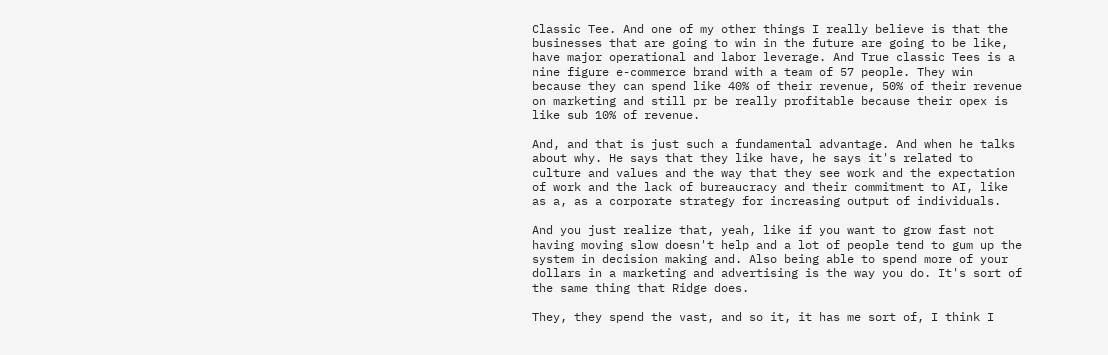Classic Tee. And one of my other things I really believe is that the businesses that are going to win in the future are going to be like, have major operational and labor leverage. And True classic Tees is a nine figure e-commerce brand with a team of 57 people. They win because they can spend like 40% of their revenue, 50% of their revenue on marketing and still pr be really profitable because their opex is like sub 10% of revenue.

And, and that is just such a fundamental advantage. And when he talks about why. He says that they like have, he says it's related to culture and values and the way that they see work and the expectation of work and the lack of bureaucracy and their commitment to AI, like as a, as a corporate strategy for increasing output of individuals.

And you just realize that, yeah, like if you want to grow fast not having moving slow doesn't help and a lot of people tend to gum up the system in decision making and. Also being able to spend more of your dollars in a marketing and advertising is the way you do. It's sort of the same thing that Ridge does.

They, they spend the vast, and so it, it has me sort of, I think I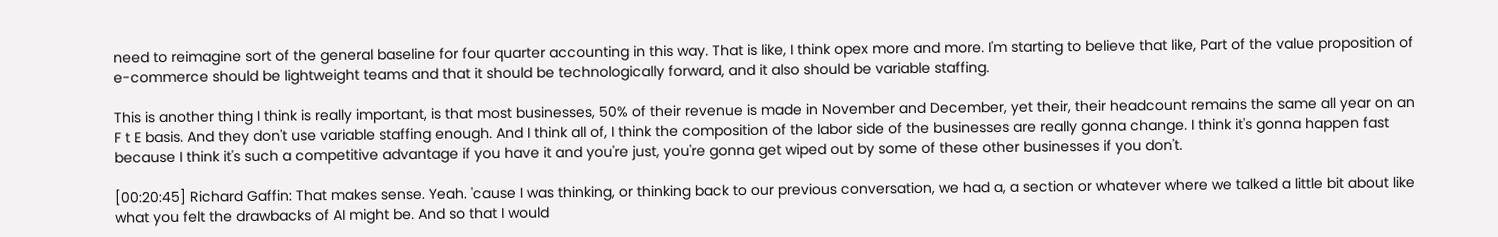need to reimagine sort of the general baseline for four quarter accounting in this way. That is like, I think opex more and more. I'm starting to believe that like, Part of the value proposition of e-commerce should be lightweight teams and that it should be technologically forward, and it also should be variable staffing.

This is another thing I think is really important, is that most businesses, 50% of their revenue is made in November and December, yet their, their headcount remains the same all year on an F t E basis. And they don't use variable staffing enough. And I think all of, I think the composition of the labor side of the businesses are really gonna change. I think it's gonna happen fast because I think it's such a competitive advantage if you have it and you're just, you're gonna get wiped out by some of these other businesses if you don't.

[00:20:45] Richard Gaffin: That makes sense. Yeah. 'cause I was thinking, or thinking back to our previous conversation, we had a, a section or whatever where we talked a little bit about like what you felt the drawbacks of AI might be. And so that I would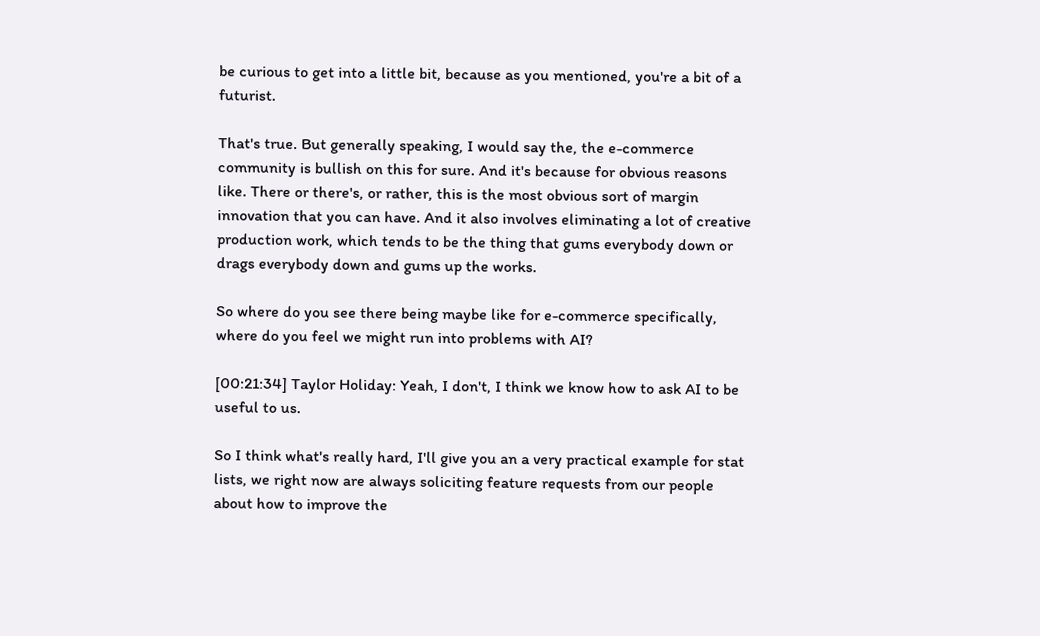be curious to get into a little bit, because as you mentioned, you're a bit of a futurist.

That's true. But generally speaking, I would say the, the e-commerce community is bullish on this for sure. And it's because for obvious reasons like. There or there's, or rather, this is the most obvious sort of margin innovation that you can have. And it also involves eliminating a lot of creative production work, which tends to be the thing that gums everybody down or drags everybody down and gums up the works.

So where do you see there being maybe like for e-commerce specifically, where do you feel we might run into problems with AI?

[00:21:34] Taylor Holiday: Yeah, I don't, I think we know how to ask AI to be useful to us.

So I think what's really hard, I'll give you an a very practical example for stat lists, we right now are always soliciting feature requests from our people about how to improve the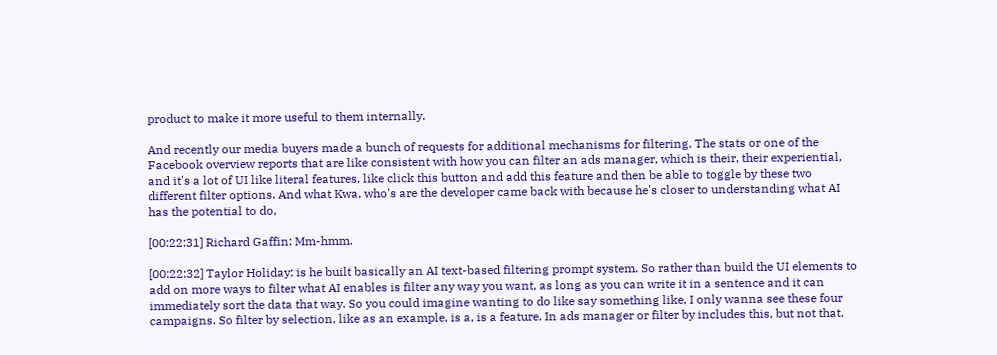product to make it more useful to them internally.

And recently our media buyers made a bunch of requests for additional mechanisms for filtering. The stats or one of the Facebook overview reports that are like consistent with how you can filter an ads manager, which is their, their experiential, and it's a lot of UI like literal features, like click this button and add this feature and then be able to toggle by these two different filter options. And what Kwa, who's are the developer came back with because he's closer to understanding what AI has the potential to do,

[00:22:31] Richard Gaffin: Mm-hmm.

[00:22:32] Taylor Holiday: is he built basically an AI text-based filtering prompt system. So rather than build the UI elements to add on more ways to filter what AI enables is filter any way you want, as long as you can write it in a sentence and it can immediately sort the data that way. So you could imagine wanting to do like say something like, I only wanna see these four campaigns. So filter by selection, like as an example, is a, is a feature. In ads manager or filter by includes this, but not that.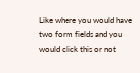Like where you would have two form fields and you would click this or not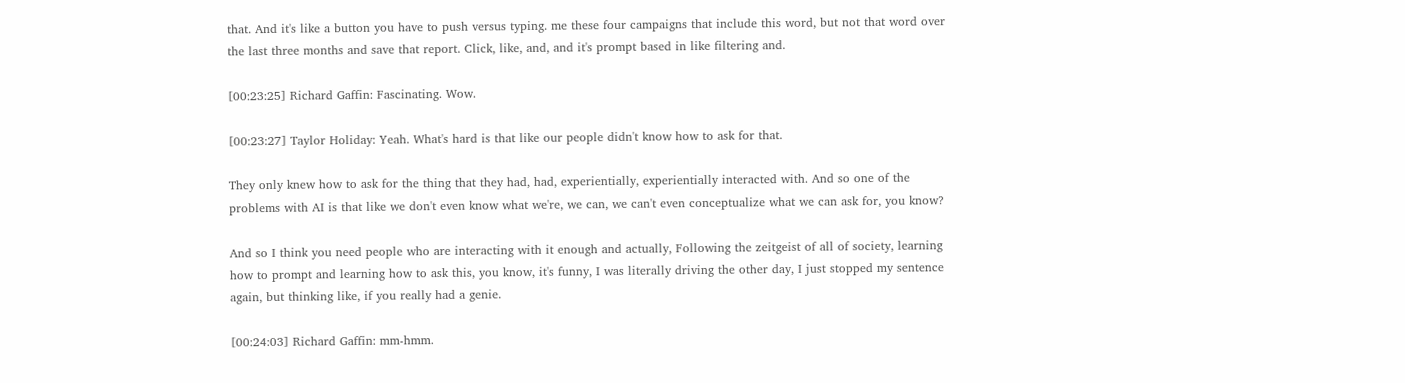that. And it's like a button you have to push versus typing. me these four campaigns that include this word, but not that word over the last three months and save that report. Click, like, and, and it's prompt based in like filtering and.

[00:23:25] Richard Gaffin: Fascinating. Wow.

[00:23:27] Taylor Holiday: Yeah. What's hard is that like our people didn't know how to ask for that.

They only knew how to ask for the thing that they had, had, experientially, experientially interacted with. And so one of the problems with AI is that like we don't even know what we're, we can, we can't even conceptualize what we can ask for, you know?

And so I think you need people who are interacting with it enough and actually, Following the zeitgeist of all of society, learning how to prompt and learning how to ask this, you know, it's funny, I was literally driving the other day, I just stopped my sentence again, but thinking like, if you really had a genie.

[00:24:03] Richard Gaffin: mm-hmm.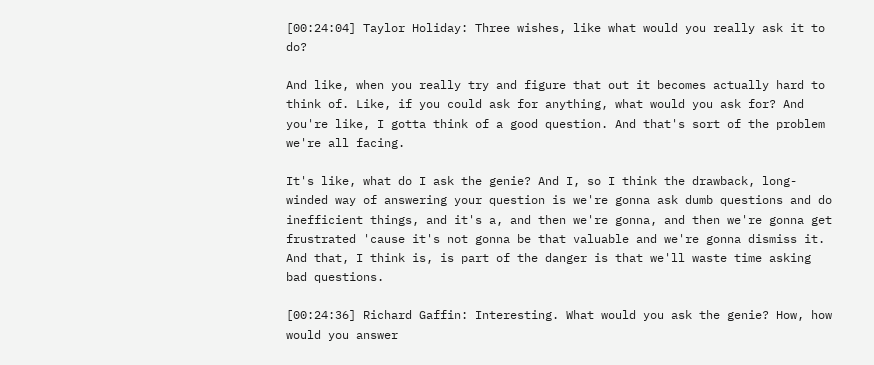[00:24:04] Taylor Holiday: Three wishes, like what would you really ask it to do?

And like, when you really try and figure that out it becomes actually hard to think of. Like, if you could ask for anything, what would you ask for? And you're like, I gotta think of a good question. And that's sort of the problem we're all facing.

It's like, what do I ask the genie? And I, so I think the drawback, long-winded way of answering your question is we're gonna ask dumb questions and do inefficient things, and it's a, and then we're gonna, and then we're gonna get frustrated 'cause it's not gonna be that valuable and we're gonna dismiss it. And that, I think is, is part of the danger is that we'll waste time asking bad questions.

[00:24:36] Richard Gaffin: Interesting. What would you ask the genie? How, how would you answer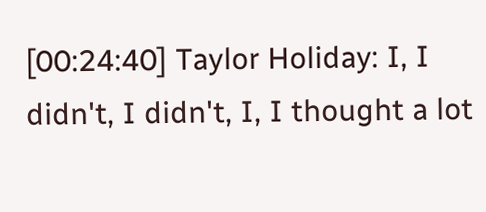[00:24:40] Taylor Holiday: I, I didn't, I didn't, I, I thought a lot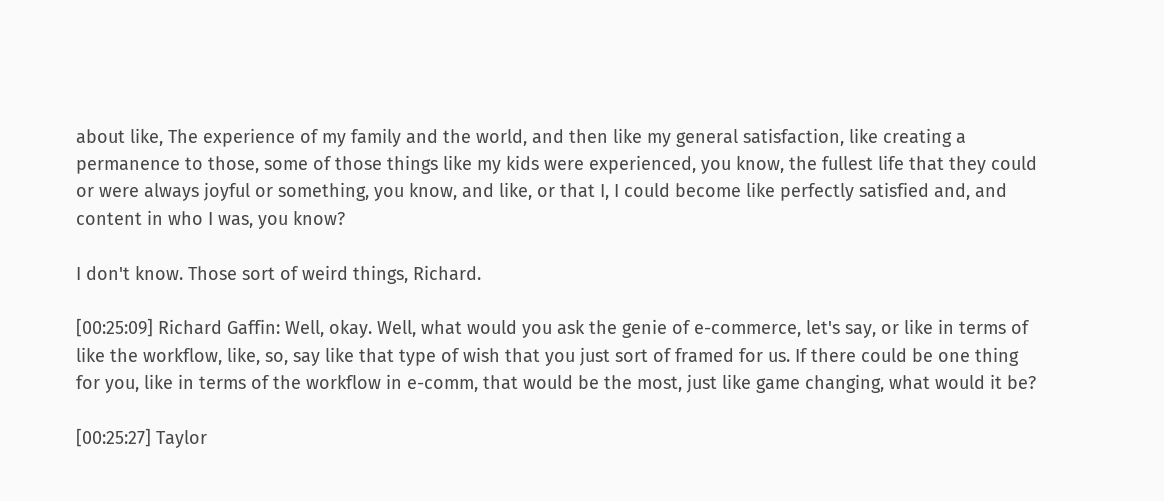about like, The experience of my family and the world, and then like my general satisfaction, like creating a permanence to those, some of those things like my kids were experienced, you know, the fullest life that they could or were always joyful or something, you know, and like, or that I, I could become like perfectly satisfied and, and content in who I was, you know?

I don't know. Those sort of weird things, Richard.

[00:25:09] Richard Gaffin: Well, okay. Well, what would you ask the genie of e-commerce, let's say, or like in terms of like the workflow, like, so, say like that type of wish that you just sort of framed for us. If there could be one thing for you, like in terms of the workflow in e-comm, that would be the most, just like game changing, what would it be?

[00:25:27] Taylor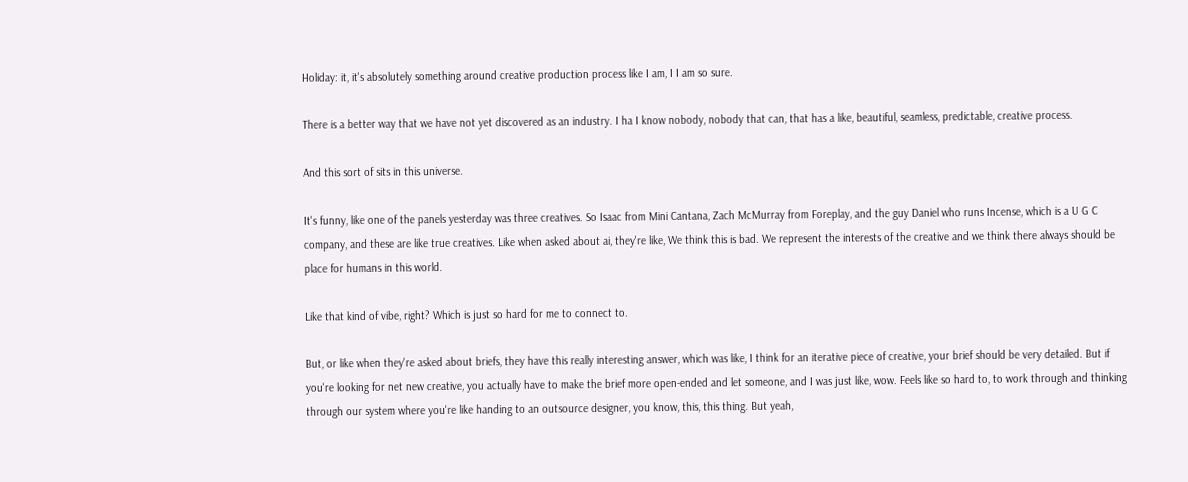Holiday: it, it's absolutely something around creative production process like I am, I I am so sure.

There is a better way that we have not yet discovered as an industry. I ha I know nobody, nobody that can, that has a like, beautiful, seamless, predictable, creative process.

And this sort of sits in this universe.

It's funny, like one of the panels yesterday was three creatives. So Isaac from Mini Cantana, Zach McMurray from Foreplay, and the guy Daniel who runs Incense, which is a U G C company, and these are like true creatives. Like when asked about ai, they're like, We think this is bad. We represent the interests of the creative and we think there always should be place for humans in this world.

Like that kind of vibe, right? Which is just so hard for me to connect to.

But, or like when they're asked about briefs, they have this really interesting answer, which was like, I think for an iterative piece of creative, your brief should be very detailed. But if you're looking for net new creative, you actually have to make the brief more open-ended and let someone, and I was just like, wow. Feels like so hard to, to work through and thinking through our system where you're like handing to an outsource designer, you know, this, this thing. But yeah,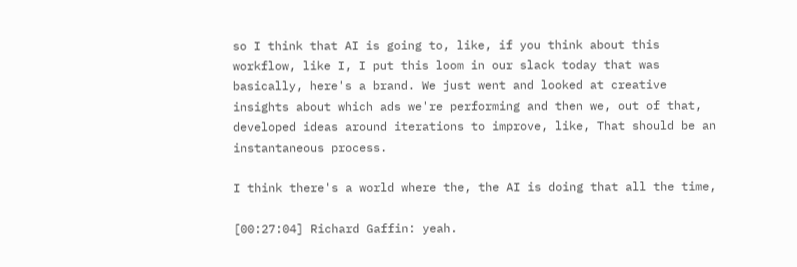so I think that AI is going to, like, if you think about this workflow, like I, I put this loom in our slack today that was basically, here's a brand. We just went and looked at creative insights about which ads we're performing and then we, out of that, developed ideas around iterations to improve, like, That should be an instantaneous process.

I think there's a world where the, the AI is doing that all the time,

[00:27:04] Richard Gaffin: yeah.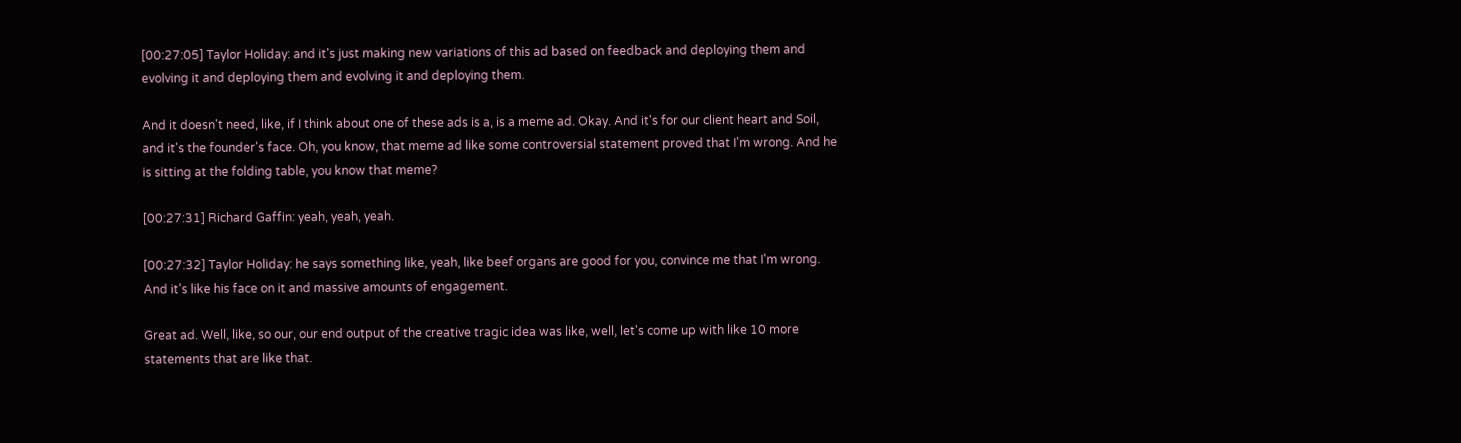[00:27:05] Taylor Holiday: and it's just making new variations of this ad based on feedback and deploying them and evolving it and deploying them and evolving it and deploying them.

And it doesn't need, like, if I think about one of these ads is a, is a meme ad. Okay. And it's for our client heart and Soil, and it's the founder's face. Oh, you know, that meme ad like some controversial statement proved that I'm wrong. And he is sitting at the folding table, you know that meme?

[00:27:31] Richard Gaffin: yeah, yeah, yeah.

[00:27:32] Taylor Holiday: he says something like, yeah, like beef organs are good for you, convince me that I'm wrong. And it's like his face on it and massive amounts of engagement.

Great ad. Well, like, so our, our end output of the creative tragic idea was like, well, let's come up with like 10 more statements that are like that.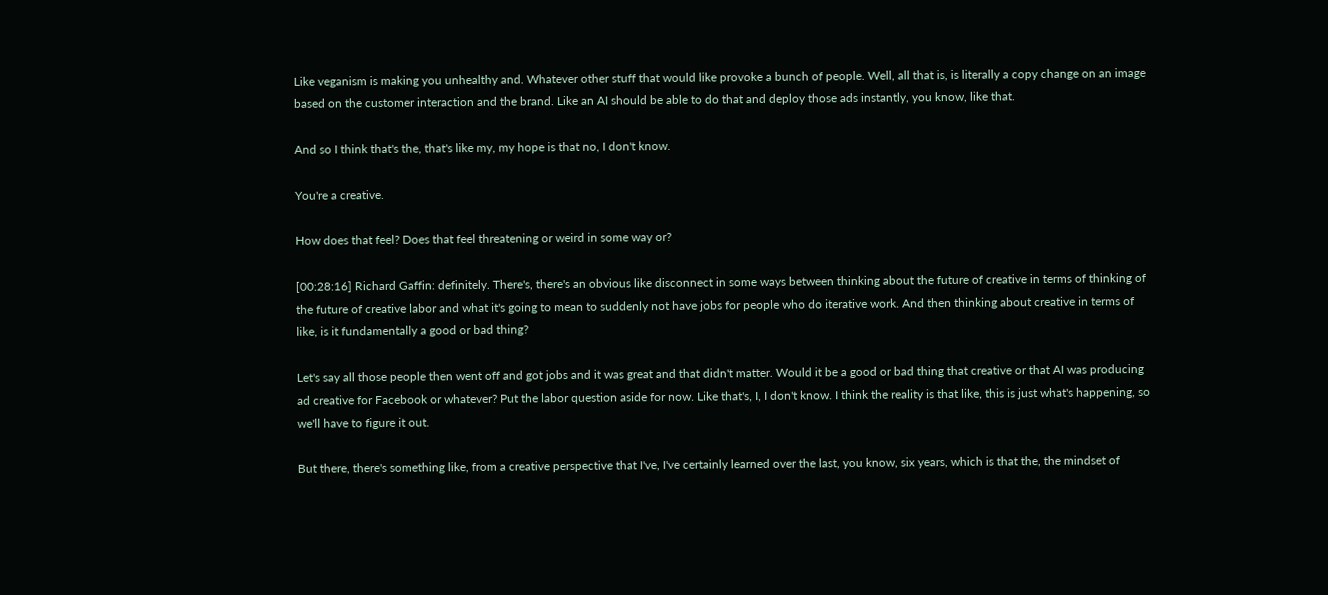Like veganism is making you unhealthy and. Whatever other stuff that would like provoke a bunch of people. Well, all that is, is literally a copy change on an image based on the customer interaction and the brand. Like an AI should be able to do that and deploy those ads instantly, you know, like that.

And so I think that's the, that's like my, my hope is that no, I don't know.

You're a creative.

How does that feel? Does that feel threatening or weird in some way or?

[00:28:16] Richard Gaffin: definitely. There's, there's an obvious like disconnect in some ways between thinking about the future of creative in terms of thinking of the future of creative labor and what it's going to mean to suddenly not have jobs for people who do iterative work. And then thinking about creative in terms of like, is it fundamentally a good or bad thing?

Let's say all those people then went off and got jobs and it was great and that didn't matter. Would it be a good or bad thing that creative or that AI was producing ad creative for Facebook or whatever? Put the labor question aside for now. Like that's, I, I don't know. I think the reality is that like, this is just what's happening, so we'll have to figure it out.

But there, there's something like, from a creative perspective that I've, I've certainly learned over the last, you know, six years, which is that the, the mindset of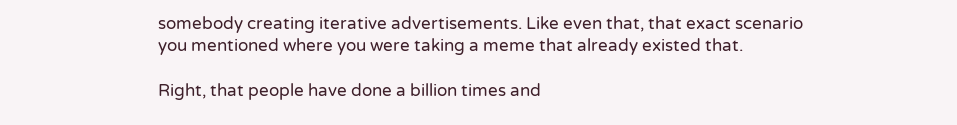somebody creating iterative advertisements. Like even that, that exact scenario you mentioned where you were taking a meme that already existed that.

Right, that people have done a billion times and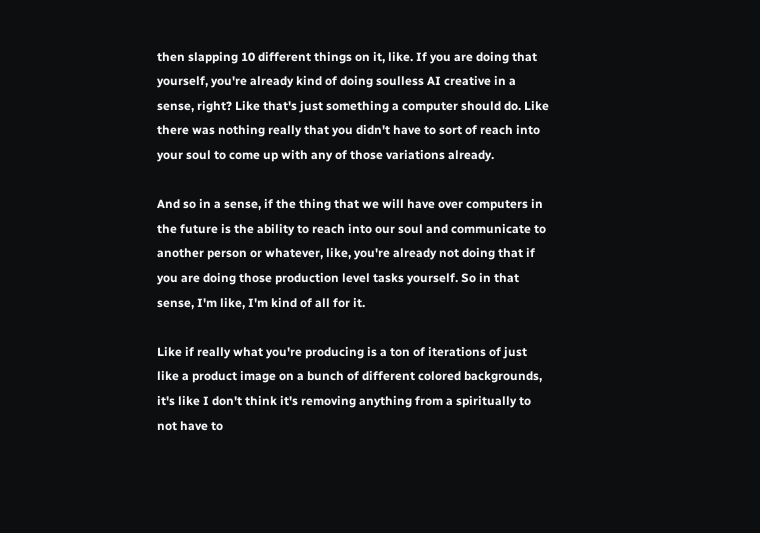then slapping 10 different things on it, like. If you are doing that yourself, you're already kind of doing soulless AI creative in a sense, right? Like that's just something a computer should do. Like there was nothing really that you didn't have to sort of reach into your soul to come up with any of those variations already.

And so in a sense, if the thing that we will have over computers in the future is the ability to reach into our soul and communicate to another person or whatever, like, you're already not doing that if you are doing those production level tasks yourself. So in that sense, I'm like, I'm kind of all for it.

Like if really what you're producing is a ton of iterations of just like a product image on a bunch of different colored backgrounds, it's like I don't think it's removing anything from a spiritually to not have to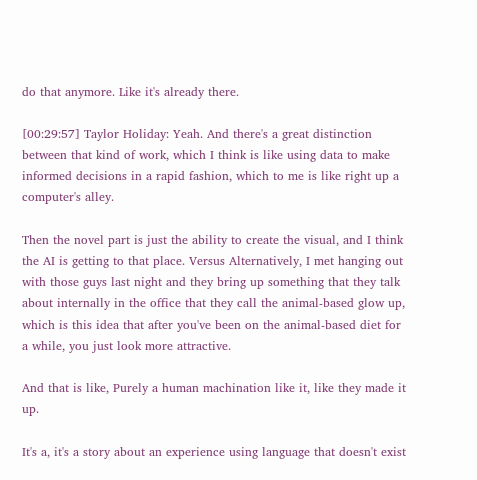do that anymore. Like it's already there.

[00:29:57] Taylor Holiday: Yeah. And there's a great distinction between that kind of work, which I think is like using data to make informed decisions in a rapid fashion, which to me is like right up a computer's alley.

Then the novel part is just the ability to create the visual, and I think the AI is getting to that place. Versus Alternatively, I met hanging out with those guys last night and they bring up something that they talk about internally in the office that they call the animal-based glow up, which is this idea that after you've been on the animal-based diet for a while, you just look more attractive.

And that is like, Purely a human machination like it, like they made it up.

It's a, it's a story about an experience using language that doesn't exist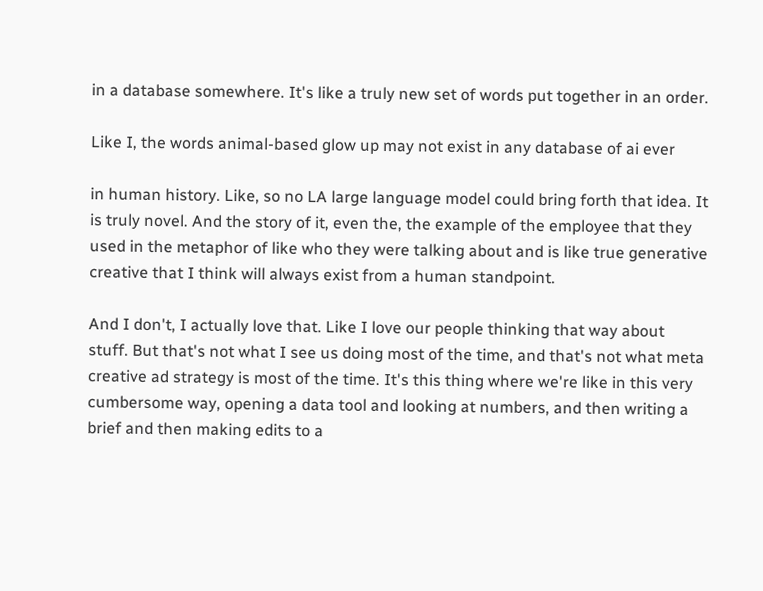in a database somewhere. It's like a truly new set of words put together in an order.

Like I, the words animal-based glow up may not exist in any database of ai ever

in human history. Like, so no LA large language model could bring forth that idea. It is truly novel. And the story of it, even the, the example of the employee that they used in the metaphor of like who they were talking about and is like true generative creative that I think will always exist from a human standpoint.

And I don't, I actually love that. Like I love our people thinking that way about stuff. But that's not what I see us doing most of the time, and that's not what meta creative ad strategy is most of the time. It's this thing where we're like in this very cumbersome way, opening a data tool and looking at numbers, and then writing a brief and then making edits to a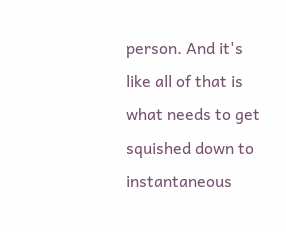person. And it's like all of that is what needs to get squished down to instantaneous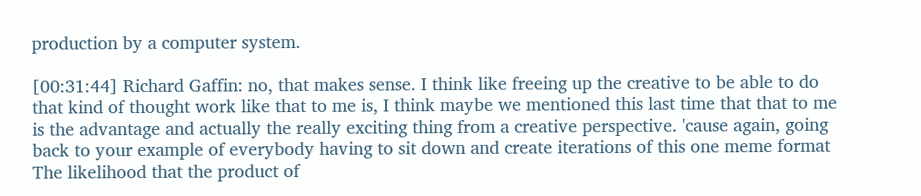production by a computer system.

[00:31:44] Richard Gaffin: no, that makes sense. I think like freeing up the creative to be able to do that kind of thought work like that to me is, I think maybe we mentioned this last time that that to me is the advantage and actually the really exciting thing from a creative perspective. 'cause again, going back to your example of everybody having to sit down and create iterations of this one meme format The likelihood that the product of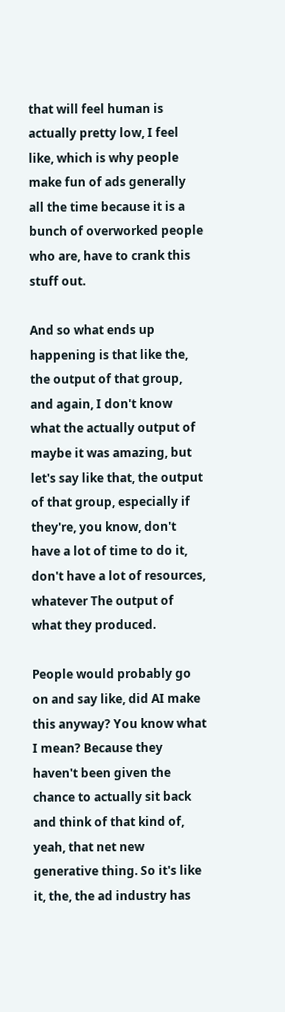that will feel human is actually pretty low, I feel like, which is why people make fun of ads generally all the time because it is a bunch of overworked people who are, have to crank this stuff out.

And so what ends up happening is that like the, the output of that group, and again, I don't know what the actually output of maybe it was amazing, but let's say like that, the output of that group, especially if they're, you know, don't have a lot of time to do it, don't have a lot of resources, whatever The output of what they produced.

People would probably go on and say like, did AI make this anyway? You know what I mean? Because they haven't been given the chance to actually sit back and think of that kind of, yeah, that net new generative thing. So it's like it, the, the ad industry has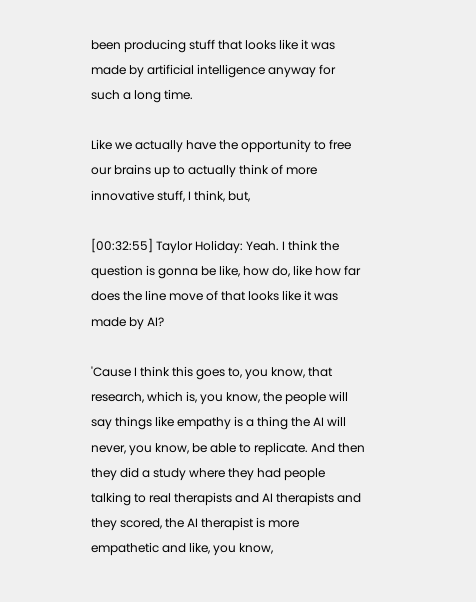been producing stuff that looks like it was made by artificial intelligence anyway for such a long time.

Like we actually have the opportunity to free our brains up to actually think of more innovative stuff, I think, but,

[00:32:55] Taylor Holiday: Yeah. I think the question is gonna be like, how do, like how far does the line move of that looks like it was made by AI?

'Cause I think this goes to, you know, that research, which is, you know, the people will say things like empathy is a thing the AI will never, you know, be able to replicate. And then they did a study where they had people talking to real therapists and AI therapists and they scored, the AI therapist is more empathetic and like, you know,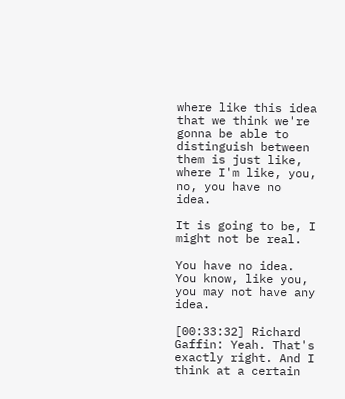where like this idea that we think we're gonna be able to distinguish between them is just like, where I'm like, you, no, you have no idea.

It is going to be, I might not be real.

You have no idea. You know, like you, you may not have any idea.

[00:33:32] Richard Gaffin: Yeah. That's exactly right. And I think at a certain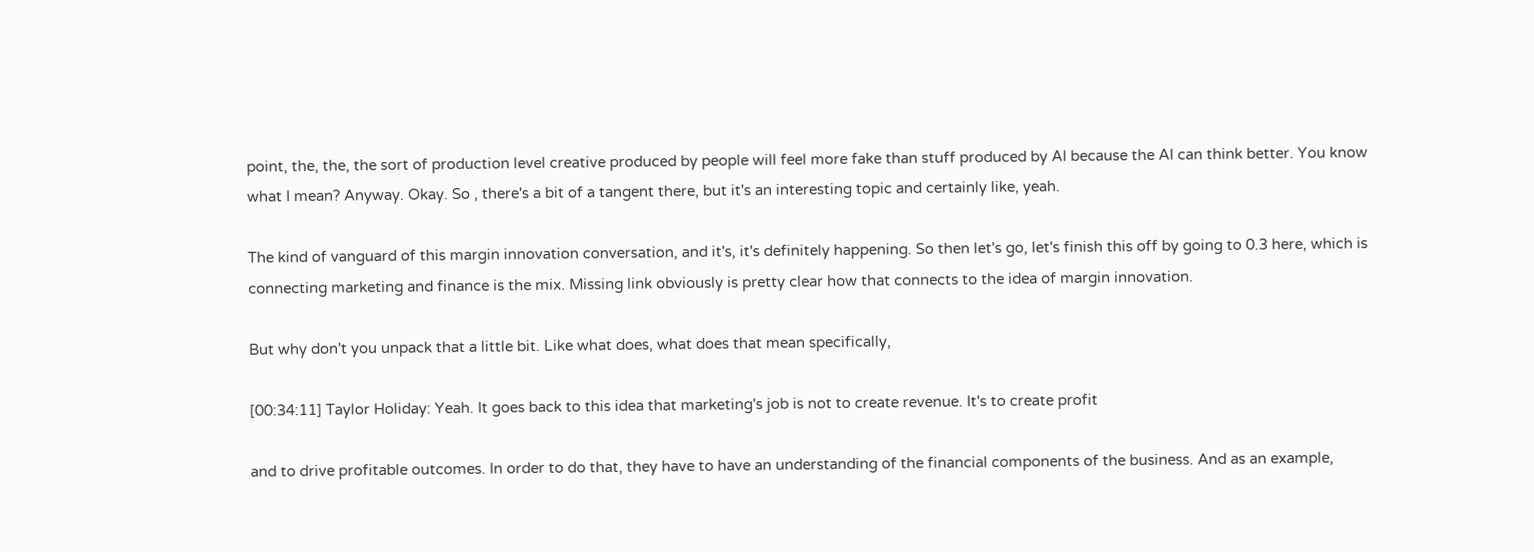point, the, the, the sort of production level creative produced by people will feel more fake than stuff produced by AI because the AI can think better. You know what I mean? Anyway. Okay. So , there's a bit of a tangent there, but it's an interesting topic and certainly like, yeah.

The kind of vanguard of this margin innovation conversation, and it's, it's definitely happening. So then let's go, let's finish this off by going to 0.3 here, which is connecting marketing and finance is the mix. Missing link obviously is pretty clear how that connects to the idea of margin innovation.

But why don't you unpack that a little bit. Like what does, what does that mean specifically,

[00:34:11] Taylor Holiday: Yeah. It goes back to this idea that marketing's job is not to create revenue. It's to create profit

and to drive profitable outcomes. In order to do that, they have to have an understanding of the financial components of the business. And as an example,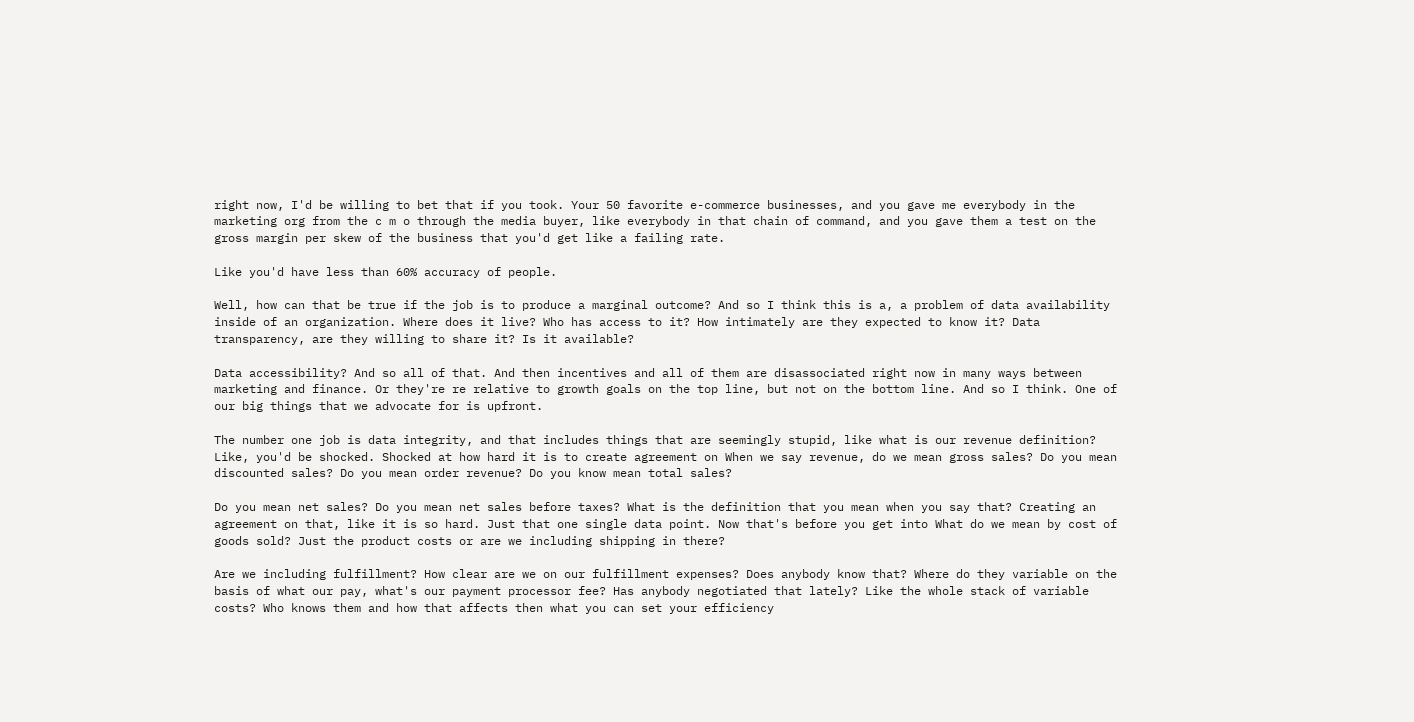right now, I'd be willing to bet that if you took. Your 50 favorite e-commerce businesses, and you gave me everybody in the marketing org from the c m o through the media buyer, like everybody in that chain of command, and you gave them a test on the gross margin per skew of the business that you'd get like a failing rate.

Like you'd have less than 60% accuracy of people.

Well, how can that be true if the job is to produce a marginal outcome? And so I think this is a, a problem of data availability inside of an organization. Where does it live? Who has access to it? How intimately are they expected to know it? Data transparency, are they willing to share it? Is it available?

Data accessibility? And so all of that. And then incentives and all of them are disassociated right now in many ways between marketing and finance. Or they're re relative to growth goals on the top line, but not on the bottom line. And so I think. One of our big things that we advocate for is upfront.

The number one job is data integrity, and that includes things that are seemingly stupid, like what is our revenue definition? Like, you'd be shocked. Shocked at how hard it is to create agreement on When we say revenue, do we mean gross sales? Do you mean discounted sales? Do you mean order revenue? Do you know mean total sales?

Do you mean net sales? Do you mean net sales before taxes? What is the definition that you mean when you say that? Creating an agreement on that, like it is so hard. Just that one single data point. Now that's before you get into What do we mean by cost of goods sold? Just the product costs or are we including shipping in there?

Are we including fulfillment? How clear are we on our fulfillment expenses? Does anybody know that? Where do they variable on the basis of what our pay, what's our payment processor fee? Has anybody negotiated that lately? Like the whole stack of variable costs? Who knows them and how that affects then what you can set your efficiency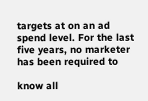targets at on an ad spend level. For the last five years, no marketer has been required to

know all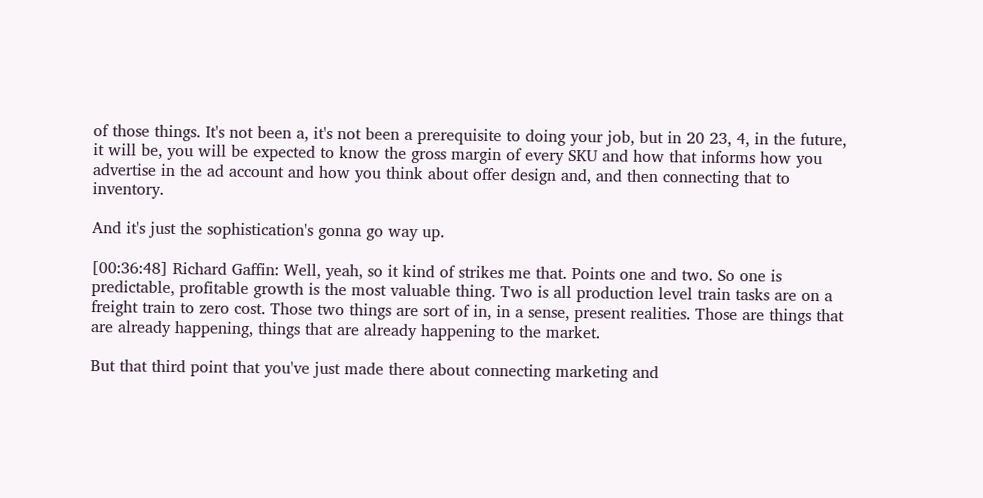of those things. It's not been a, it's not been a prerequisite to doing your job, but in 20 23, 4, in the future, it will be, you will be expected to know the gross margin of every SKU and how that informs how you advertise in the ad account and how you think about offer design and, and then connecting that to inventory.

And it's just the sophistication's gonna go way up.

[00:36:48] Richard Gaffin: Well, yeah, so it kind of strikes me that. Points one and two. So one is predictable, profitable growth is the most valuable thing. Two is all production level train tasks are on a freight train to zero cost. Those two things are sort of in, in a sense, present realities. Those are things that are already happening, things that are already happening to the market.

But that third point that you've just made there about connecting marketing and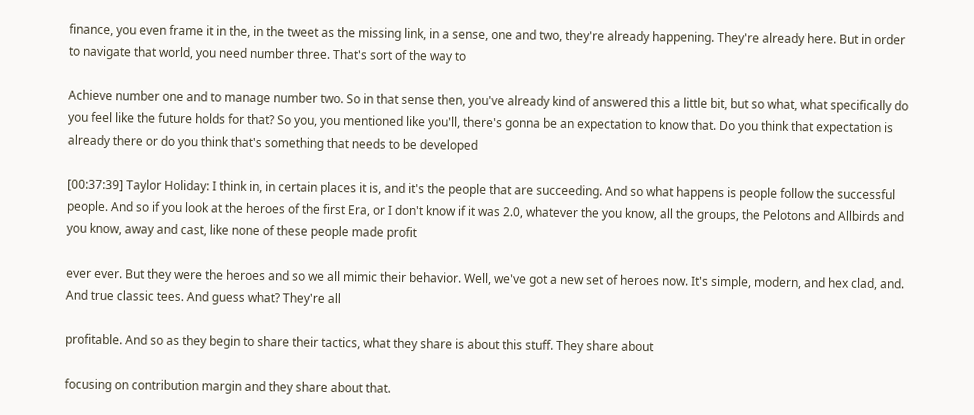finance, you even frame it in the, in the tweet as the missing link, in a sense, one and two, they're already happening. They're already here. But in order to navigate that world, you need number three. That's sort of the way to

Achieve number one and to manage number two. So in that sense then, you've already kind of answered this a little bit, but so what, what specifically do you feel like the future holds for that? So you, you mentioned like you'll, there's gonna be an expectation to know that. Do you think that expectation is already there or do you think that's something that needs to be developed

[00:37:39] Taylor Holiday: I think in, in certain places it is, and it's the people that are succeeding. And so what happens is people follow the successful people. And so if you look at the heroes of the first Era, or I don't know if it was 2.0, whatever the you know, all the groups, the Pelotons and Allbirds and you know, away and cast, like none of these people made profit

ever ever. But they were the heroes and so we all mimic their behavior. Well, we've got a new set of heroes now. It's simple, modern, and hex clad, and. And true classic tees. And guess what? They're all

profitable. And so as they begin to share their tactics, what they share is about this stuff. They share about

focusing on contribution margin and they share about that.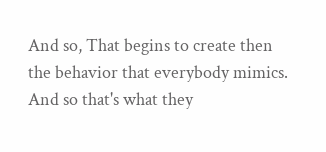And so, That begins to create then the behavior that everybody mimics. And so that's what they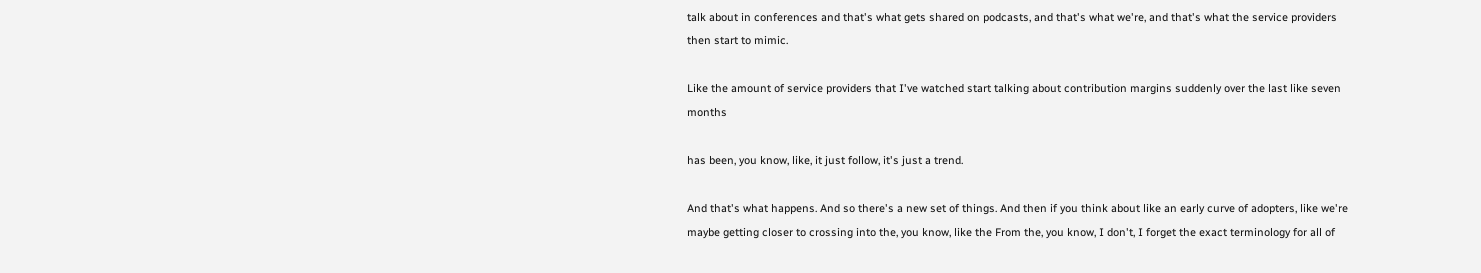talk about in conferences and that's what gets shared on podcasts, and that's what we're, and that's what the service providers then start to mimic.

Like the amount of service providers that I've watched start talking about contribution margins suddenly over the last like seven months

has been, you know, like, it just follow, it's just a trend.

And that's what happens. And so there's a new set of things. And then if you think about like an early curve of adopters, like we're maybe getting closer to crossing into the, you know, like the From the, you know, I don't, I forget the exact terminology for all of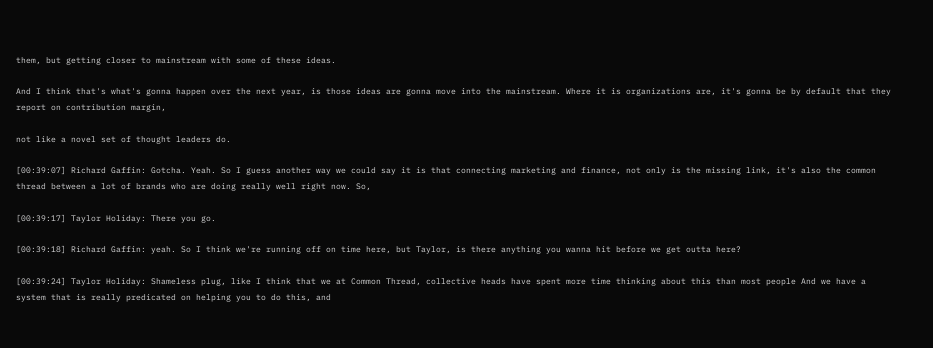them, but getting closer to mainstream with some of these ideas.

And I think that's what's gonna happen over the next year, is those ideas are gonna move into the mainstream. Where it is organizations are, it's gonna be by default that they report on contribution margin,

not like a novel set of thought leaders do.

[00:39:07] Richard Gaffin: Gotcha. Yeah. So I guess another way we could say it is that connecting marketing and finance, not only is the missing link, it's also the common thread between a lot of brands who are doing really well right now. So,

[00:39:17] Taylor Holiday: There you go.

[00:39:18] Richard Gaffin: yeah. So I think we're running off on time here, but Taylor, is there anything you wanna hit before we get outta here?

[00:39:24] Taylor Holiday: Shameless plug, like I think that we at Common Thread, collective heads have spent more time thinking about this than most people And we have a system that is really predicated on helping you to do this, and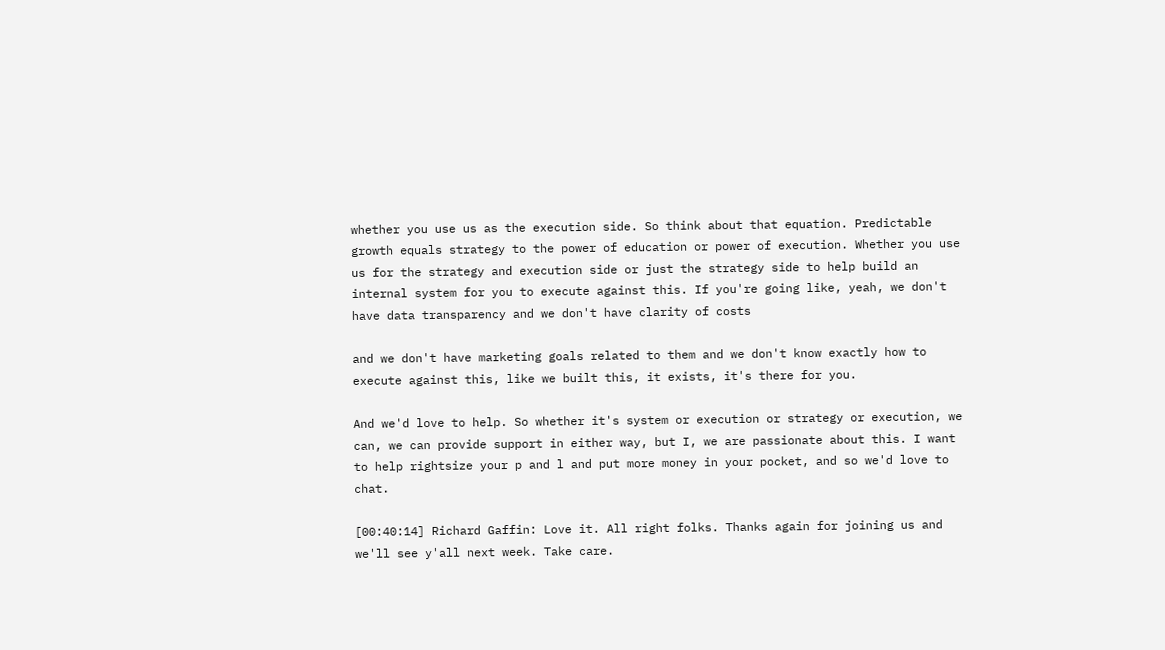whether you use us as the execution side. So think about that equation. Predictable growth equals strategy to the power of education or power of execution. Whether you use us for the strategy and execution side or just the strategy side to help build an internal system for you to execute against this. If you're going like, yeah, we don't have data transparency and we don't have clarity of costs

and we don't have marketing goals related to them and we don't know exactly how to execute against this, like we built this, it exists, it's there for you.

And we'd love to help. So whether it's system or execution or strategy or execution, we can, we can provide support in either way, but I, we are passionate about this. I want to help rightsize your p and l and put more money in your pocket, and so we'd love to chat.

[00:40:14] Richard Gaffin: Love it. All right folks. Thanks again for joining us and we'll see y'all next week. Take care.